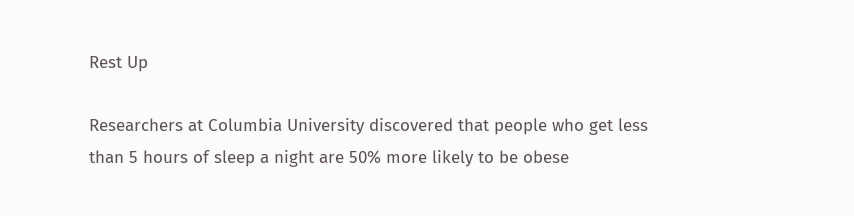Rest Up

Researchers at Columbia University discovered that people who get less than 5 hours of sleep a night are 50% more likely to be obese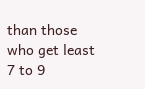than those who get least 7 to 9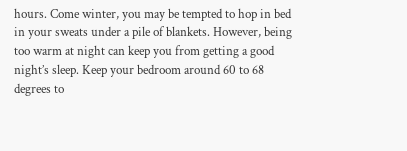hours. Come winter, you may be tempted to hop in bed in your sweats under a pile of blankets. However, being too warm at night can keep you from getting a good night’s sleep. Keep your bedroom around 60 to 68 degrees to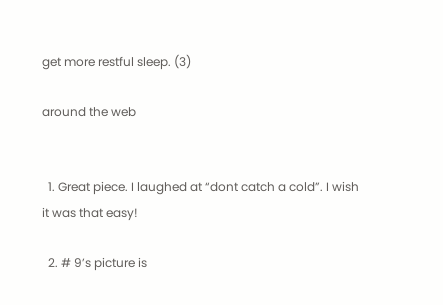get more restful sleep. (3)

around the web


  1. Great piece. I laughed at “dont catch a cold”. I wish it was that easy!

  2. # 9’s picture is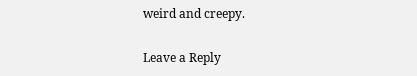weird and creepy.

Leave a Reply